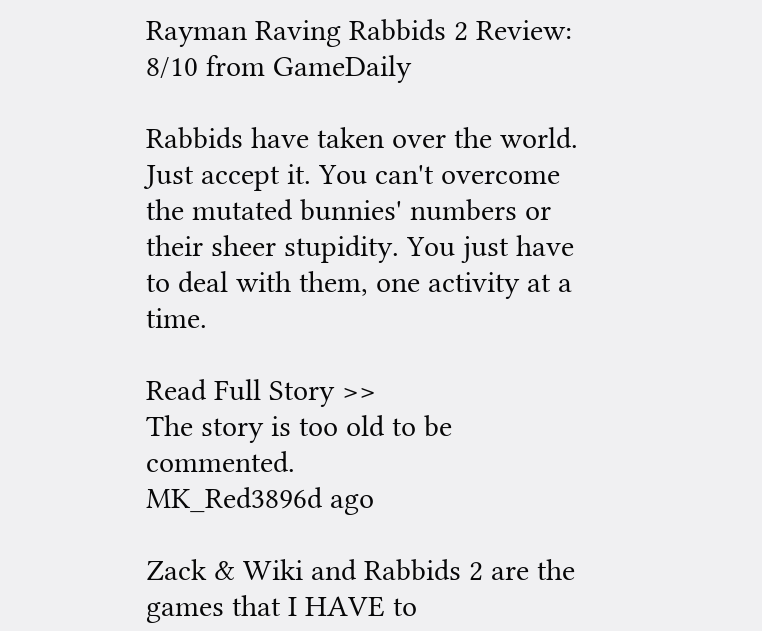Rayman Raving Rabbids 2 Review: 8/10 from GameDaily

Rabbids have taken over the world. Just accept it. You can't overcome the mutated bunnies' numbers or their sheer stupidity. You just have to deal with them, one activity at a time.

Read Full Story >>
The story is too old to be commented.
MK_Red3896d ago

Zack & Wiki and Rabbids 2 are the games that I HAVE to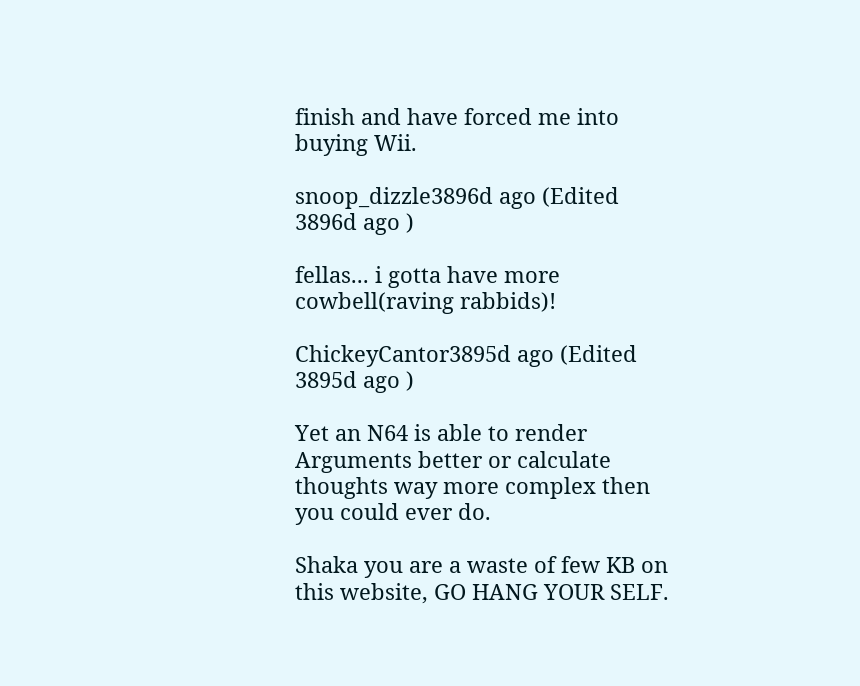finish and have forced me into buying Wii.

snoop_dizzle3896d ago (Edited 3896d ago )

fellas... i gotta have more cowbell(raving rabbids)!

ChickeyCantor3895d ago (Edited 3895d ago )

Yet an N64 is able to render Arguments better or calculate thoughts way more complex then you could ever do.

Shaka you are a waste of few KB on this website, GO HANG YOUR SELF.